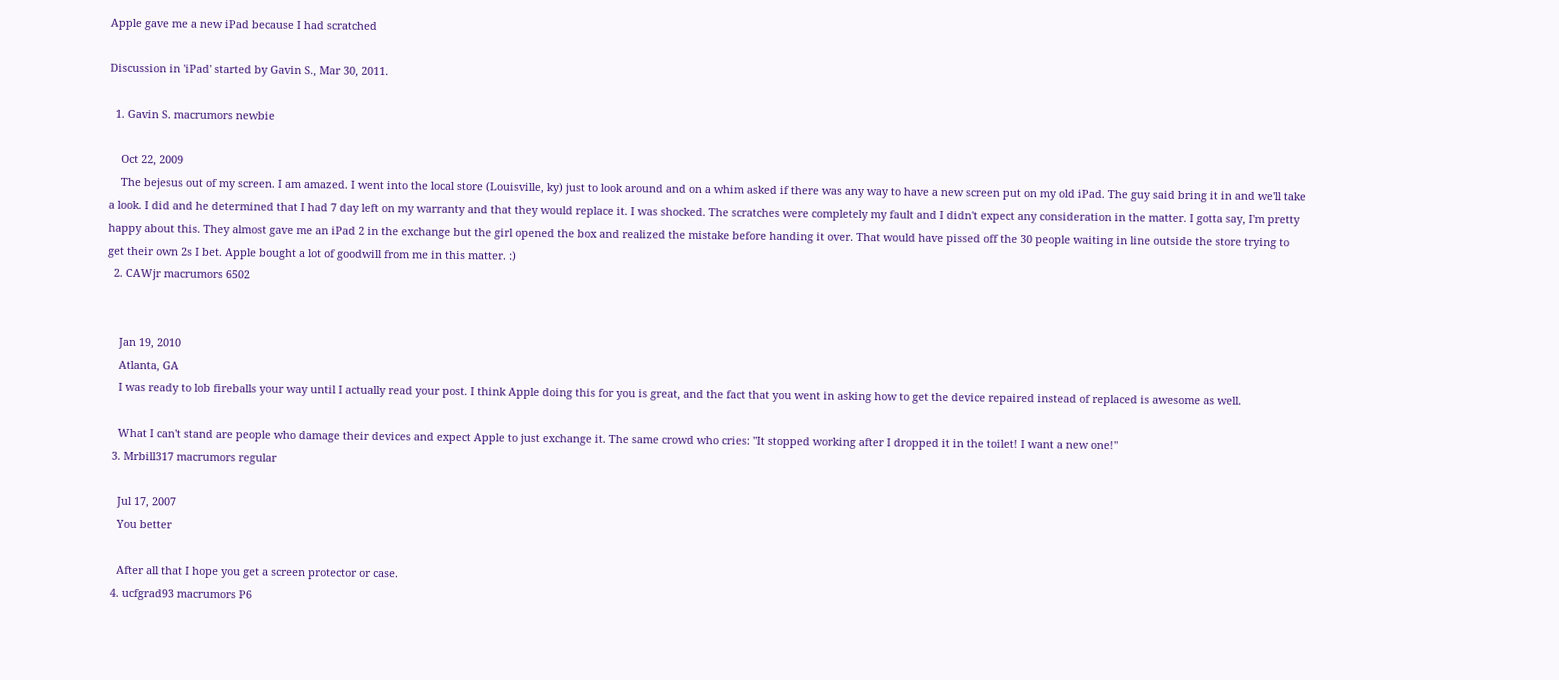Apple gave me a new iPad because I had scratched

Discussion in 'iPad' started by Gavin S., Mar 30, 2011.

  1. Gavin S. macrumors newbie

    Oct 22, 2009
    The bejesus out of my screen. I am amazed. I went into the local store (Louisville, ky) just to look around and on a whim asked if there was any way to have a new screen put on my old iPad. The guy said bring it in and we'll take a look. I did and he determined that I had 7 day left on my warranty and that they would replace it. I was shocked. The scratches were completely my fault and I didn't expect any consideration in the matter. I gotta say, I'm pretty happy about this. They almost gave me an iPad 2 in the exchange but the girl opened the box and realized the mistake before handing it over. That would have pissed off the 30 people waiting in line outside the store trying to get their own 2s I bet. Apple bought a lot of goodwill from me in this matter. :)
  2. CAWjr macrumors 6502


    Jan 19, 2010
    Atlanta, GA
    I was ready to lob fireballs your way until I actually read your post. I think Apple doing this for you is great, and the fact that you went in asking how to get the device repaired instead of replaced is awesome as well.

    What I can't stand are people who damage their devices and expect Apple to just exchange it. The same crowd who cries: "It stopped working after I dropped it in the toilet! I want a new one!"
  3. Mrbill317 macrumors regular

    Jul 17, 2007
    You better

    After all that I hope you get a screen protector or case.
  4. ucfgrad93 macrumors P6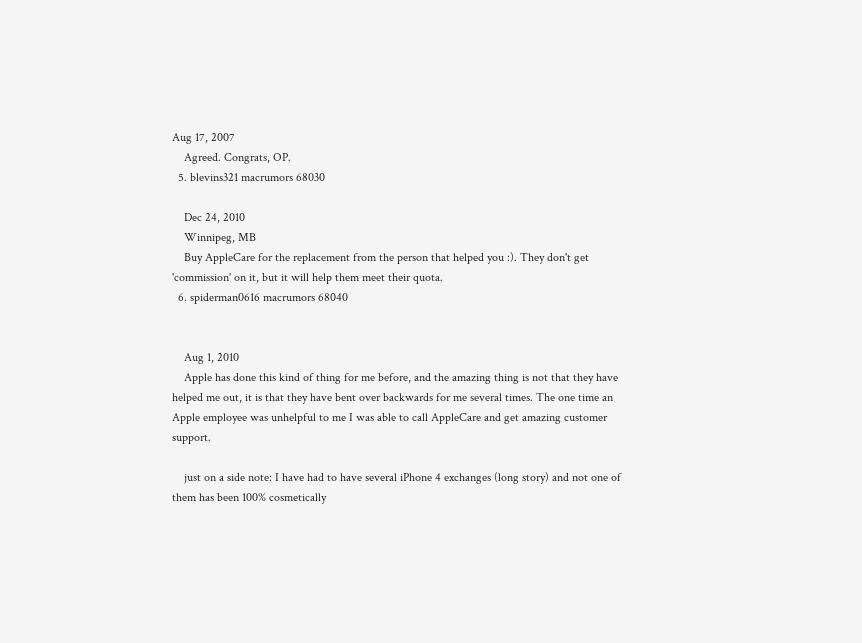Aug 17, 2007
    Agreed. Congrats, OP.
  5. blevins321 macrumors 68030

    Dec 24, 2010
    Winnipeg, MB
    Buy AppleCare for the replacement from the person that helped you :). They don't get 'commission' on it, but it will help them meet their quota.
  6. spiderman0616 macrumors 68040


    Aug 1, 2010
    Apple has done this kind of thing for me before, and the amazing thing is not that they have helped me out, it is that they have bent over backwards for me several times. The one time an Apple employee was unhelpful to me I was able to call AppleCare and get amazing customer support.

    just on a side note: I have had to have several iPhone 4 exchanges (long story) and not one of them has been 100% cosmetically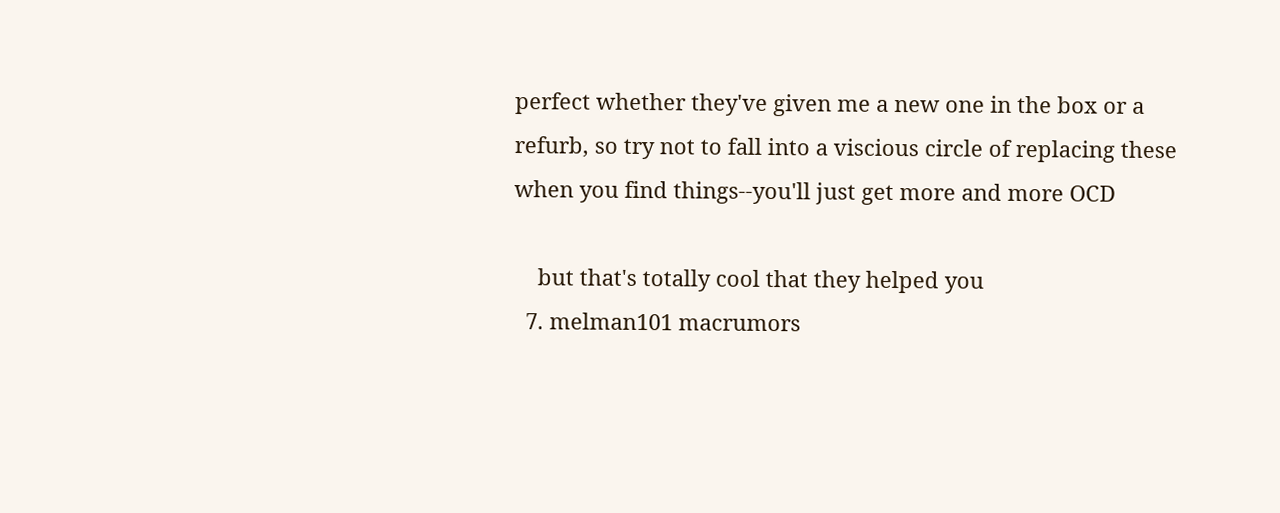perfect whether they've given me a new one in the box or a refurb, so try not to fall into a viscious circle of replacing these when you find things--you'll just get more and more OCD

    but that's totally cool that they helped you
  7. melman101 macrumors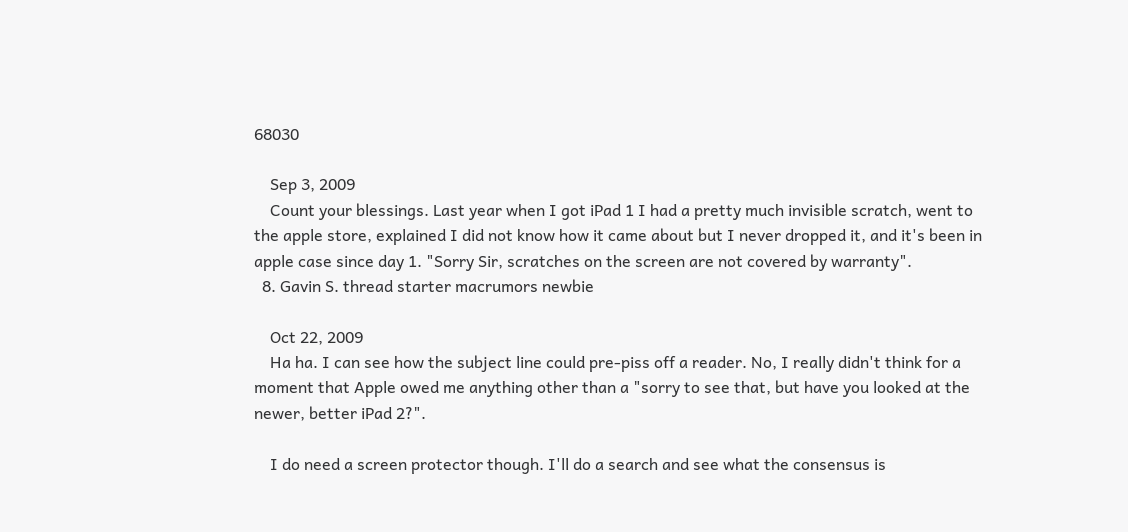68030

    Sep 3, 2009
    Count your blessings. Last year when I got iPad 1 I had a pretty much invisible scratch, went to the apple store, explained I did not know how it came about but I never dropped it, and it's been in apple case since day 1. "Sorry Sir, scratches on the screen are not covered by warranty".
  8. Gavin S. thread starter macrumors newbie

    Oct 22, 2009
    Ha ha. I can see how the subject line could pre-piss off a reader. No, I really didn't think for a moment that Apple owed me anything other than a "sorry to see that, but have you looked at the newer, better iPad 2?".

    I do need a screen protector though. I'll do a search and see what the consensus is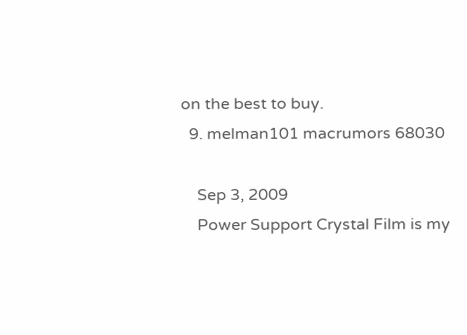on the best to buy.
  9. melman101 macrumors 68030

    Sep 3, 2009
    Power Support Crystal Film is my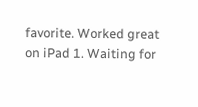favorite. Worked great on iPad 1. Waiting for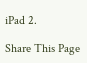iPad 2.

Share This Page